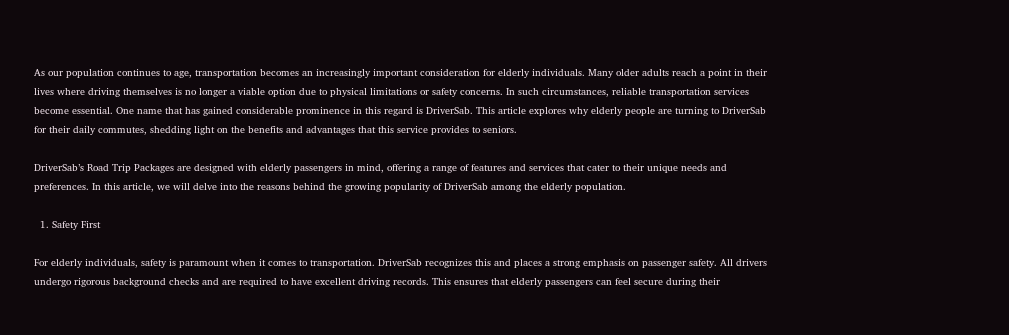As our population continues to age, transportation becomes an increasingly important consideration for elderly individuals. Many older adults reach a point in their lives where driving themselves is no longer a viable option due to physical limitations or safety concerns. In such circumstances, reliable transportation services become essential. One name that has gained considerable prominence in this regard is DriverSab. This article explores why elderly people are turning to DriverSab for their daily commutes, shedding light on the benefits and advantages that this service provides to seniors.

DriverSab’s Road Trip Packages are designed with elderly passengers in mind, offering a range of features and services that cater to their unique needs and preferences. In this article, we will delve into the reasons behind the growing popularity of DriverSab among the elderly population.

  1. Safety First

For elderly individuals, safety is paramount when it comes to transportation. DriverSab recognizes this and places a strong emphasis on passenger safety. All drivers undergo rigorous background checks and are required to have excellent driving records. This ensures that elderly passengers can feel secure during their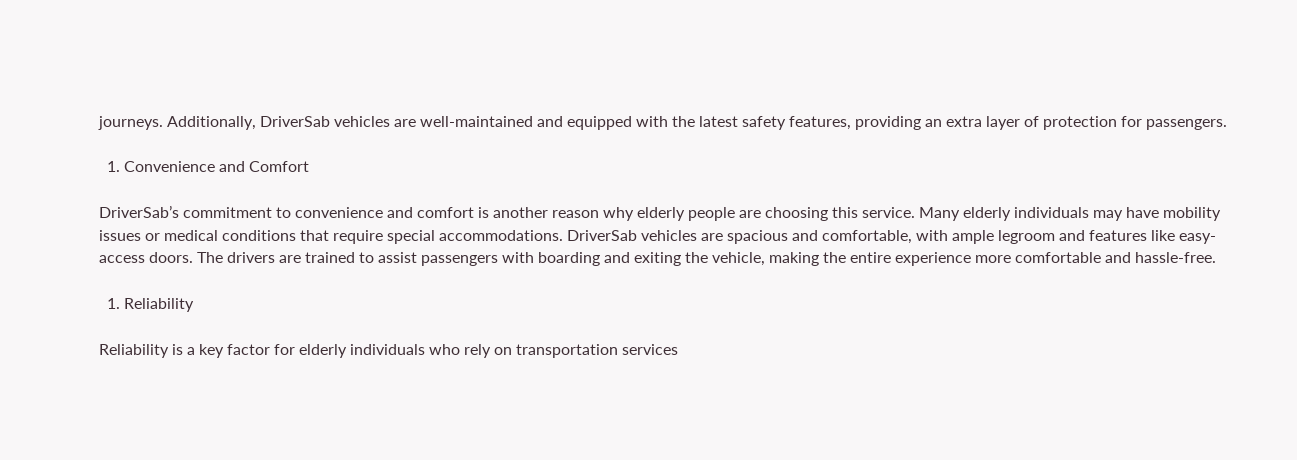journeys. Additionally, DriverSab vehicles are well-maintained and equipped with the latest safety features, providing an extra layer of protection for passengers.

  1. Convenience and Comfort

DriverSab’s commitment to convenience and comfort is another reason why elderly people are choosing this service. Many elderly individuals may have mobility issues or medical conditions that require special accommodations. DriverSab vehicles are spacious and comfortable, with ample legroom and features like easy-access doors. The drivers are trained to assist passengers with boarding and exiting the vehicle, making the entire experience more comfortable and hassle-free.

  1. Reliability

Reliability is a key factor for elderly individuals who rely on transportation services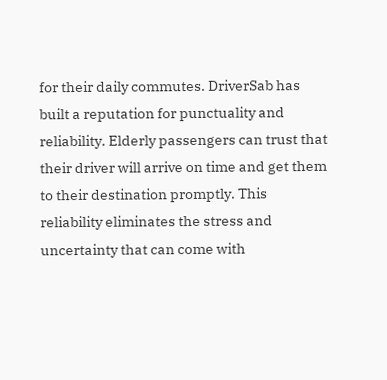for their daily commutes. DriverSab has built a reputation for punctuality and reliability. Elderly passengers can trust that their driver will arrive on time and get them to their destination promptly. This reliability eliminates the stress and uncertainty that can come with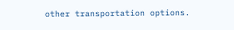other transportation options.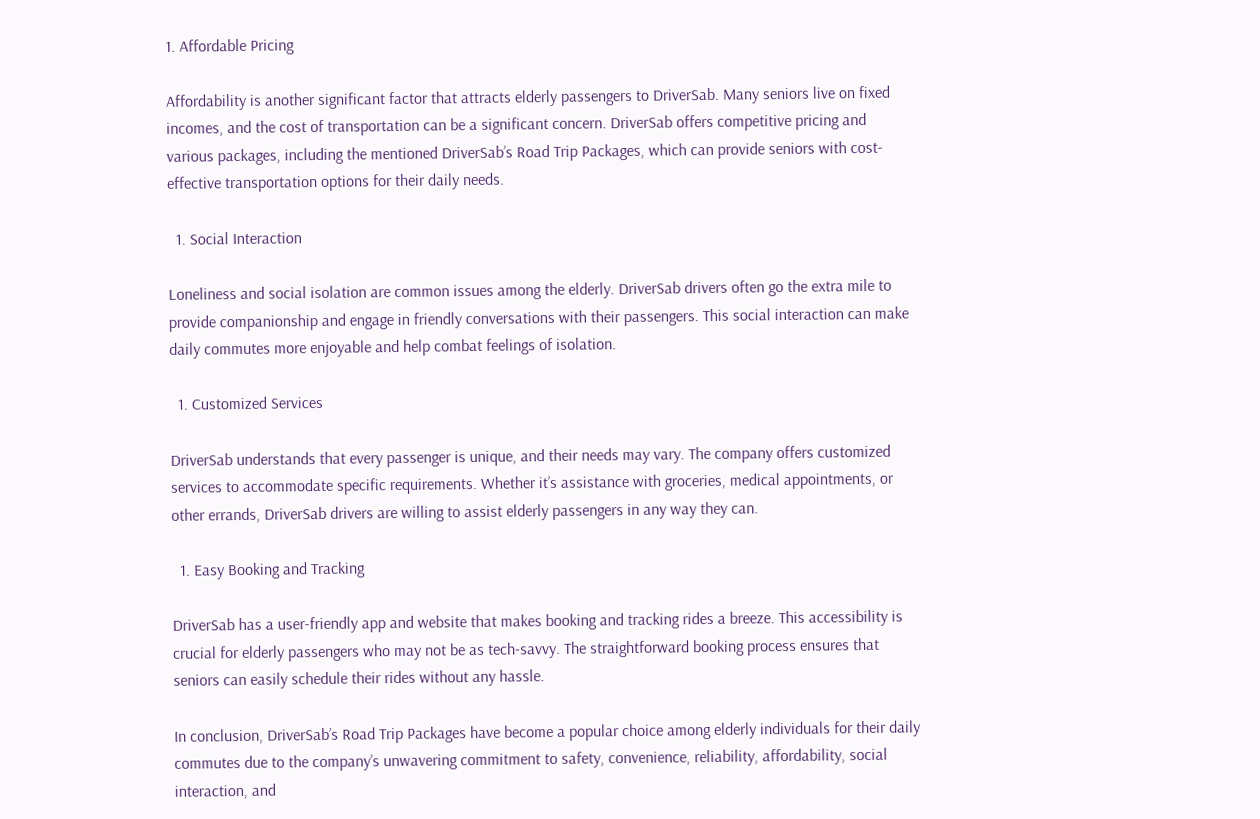1. Affordable Pricing

Affordability is another significant factor that attracts elderly passengers to DriverSab. Many seniors live on fixed incomes, and the cost of transportation can be a significant concern. DriverSab offers competitive pricing and various packages, including the mentioned DriverSab’s Road Trip Packages, which can provide seniors with cost-effective transportation options for their daily needs.

  1. Social Interaction

Loneliness and social isolation are common issues among the elderly. DriverSab drivers often go the extra mile to provide companionship and engage in friendly conversations with their passengers. This social interaction can make daily commutes more enjoyable and help combat feelings of isolation.

  1. Customized Services

DriverSab understands that every passenger is unique, and their needs may vary. The company offers customized services to accommodate specific requirements. Whether it’s assistance with groceries, medical appointments, or other errands, DriverSab drivers are willing to assist elderly passengers in any way they can.

  1. Easy Booking and Tracking

DriverSab has a user-friendly app and website that makes booking and tracking rides a breeze. This accessibility is crucial for elderly passengers who may not be as tech-savvy. The straightforward booking process ensures that seniors can easily schedule their rides without any hassle.

In conclusion, DriverSab’s Road Trip Packages have become a popular choice among elderly individuals for their daily commutes due to the company’s unwavering commitment to safety, convenience, reliability, affordability, social interaction, and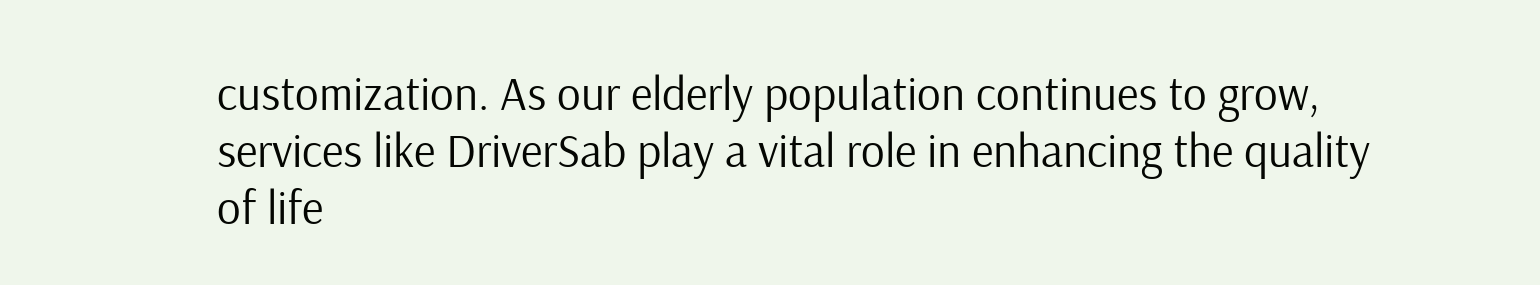customization. As our elderly population continues to grow, services like DriverSab play a vital role in enhancing the quality of life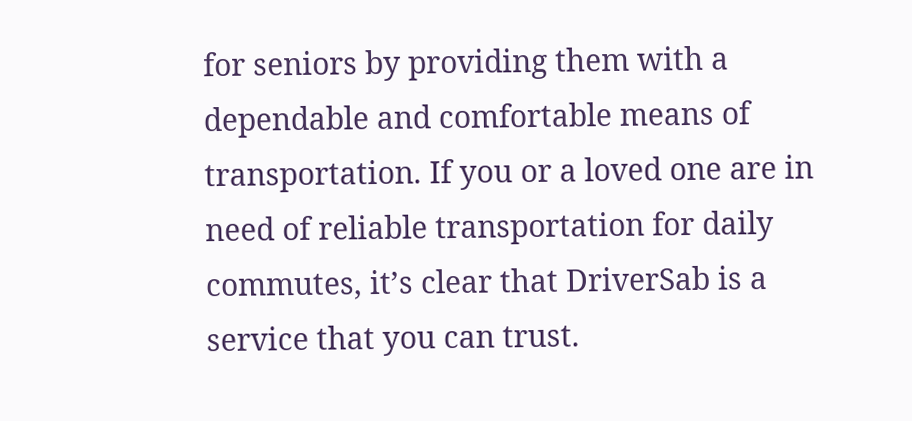for seniors by providing them with a dependable and comfortable means of transportation. If you or a loved one are in need of reliable transportation for daily commutes, it’s clear that DriverSab is a service that you can trust.